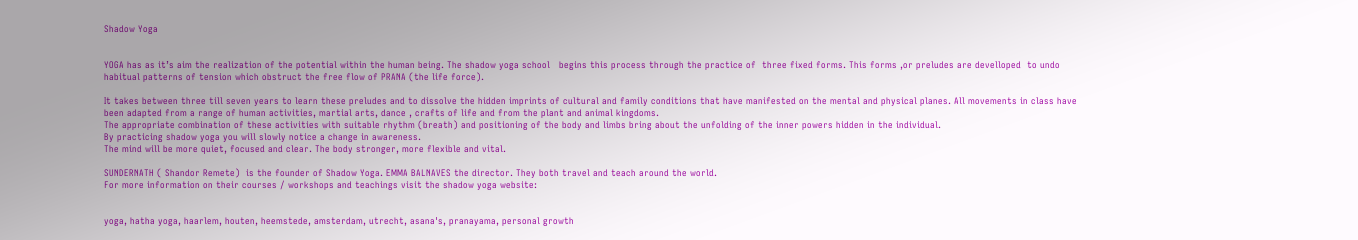Shadow Yoga


YOGA has as it’s aim the realization of the potential within the human being. The shadow yoga school   begins this process through the practice of  three fixed forms. This forms ,or preludes are develloped  to undo habitual patterns of tension which obstruct the free flow of PRANA (the life force).

It takes between three till seven years to learn these preludes and to dissolve the hidden imprints of cultural and family conditions that have manifested on the mental and physical planes. All movements in class have been adapted from a range of human activities, martial arts, dance , crafts of life and from the plant and animal kingdoms.
The appropriate combination of these activities with suitable rhythm (breath) and positioning of the body and limbs bring about the unfolding of the inner powers hidden in the individual.
By practicing shadow yoga you will slowly notice a change in awareness.
The mind will be more quiet, focused and clear. The body stronger, more flexible and vital.

SUNDERNATH ( Shandor Remete)  is the founder of Shadow Yoga. EMMA BALNAVES the director. They both travel and teach around the world.
For more information on their courses / workshops and teachings visit the shadow yoga website:


yoga, hatha yoga, haarlem, houten, heemstede, amsterdam, utrecht, asana's, pranayama, personal growth